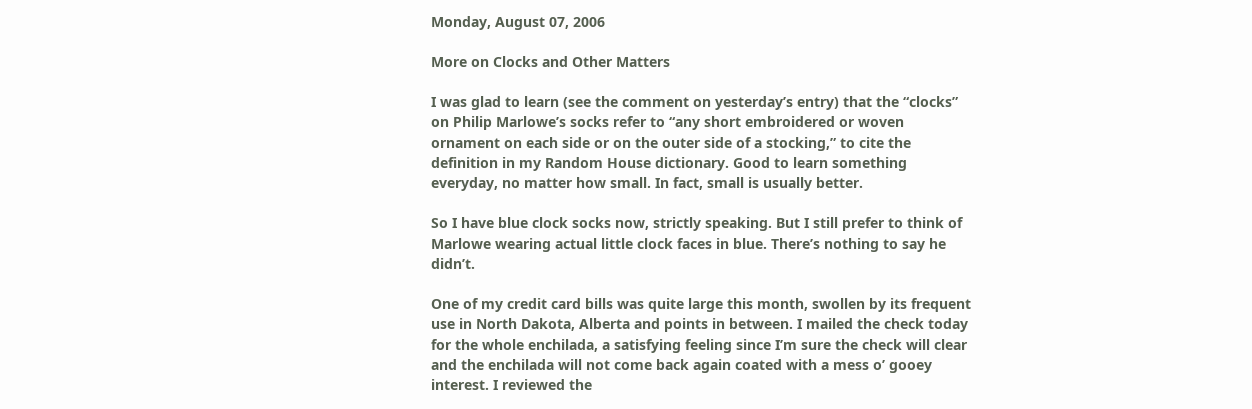Monday, August 07, 2006

More on Clocks and Other Matters

I was glad to learn (see the comment on yesterday’s entry) that the “clocks” on Philip Marlowe’s socks refer to “any short embroidered or woven ornament on each side or on the outer side of a stocking,” to cite the definition in my Random House dictionary. Good to learn something everyday, no matter how small. In fact, small is usually better.

So I have blue clock socks now, strictly speaking. But I still prefer to think of Marlowe wearing actual little clock faces in blue. There’s nothing to say he didn’t.

One of my credit card bills was quite large this month, swollen by its frequent use in North Dakota, Alberta and points in between. I mailed the check today for the whole enchilada, a satisfying feeling since I’m sure the check will clear and the enchilada will not come back again coated with a mess o’ gooey interest. I reviewed the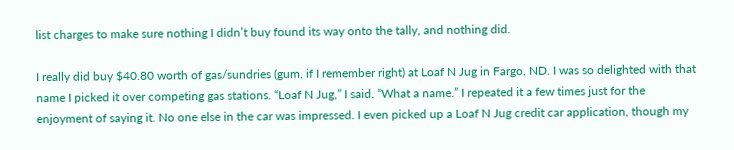list charges to make sure nothing I didn’t buy found its way onto the tally, and nothing did.

I really did buy $40.80 worth of gas/sundries (gum, if I remember right) at Loaf N Jug in Fargo, ND. I was so delighted with that name I picked it over competing gas stations. “Loaf N Jug,” I said. “What a name.” I repeated it a few times just for the enjoyment of saying it. No one else in the car was impressed. I even picked up a Loaf N Jug credit car application, though my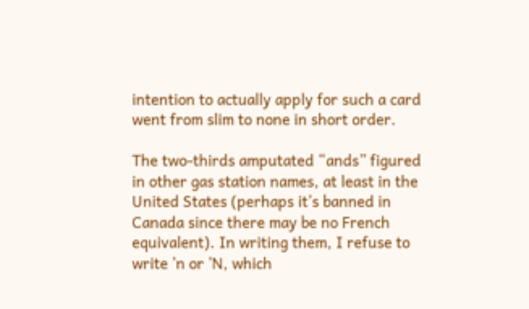intention to actually apply for such a card went from slim to none in short order.

The two-thirds amputated “ands” figured in other gas station names, at least in the United States (perhaps it’s banned in Canada since there may be no French equivalent). In writing them, I refuse to write ’n or ’N, which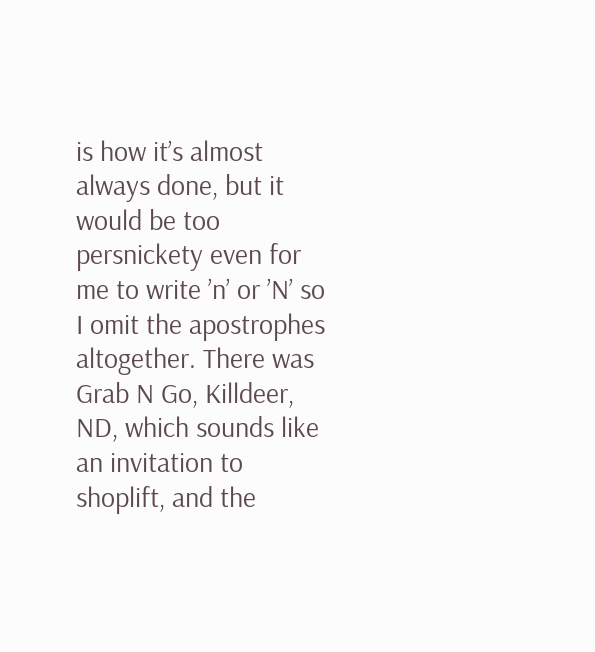is how it’s almost always done, but it would be too persnickety even for me to write ’n’ or ’N’ so I omit the apostrophes altogether. There was Grab N Go, Killdeer, ND, which sounds like an invitation to shoplift, and the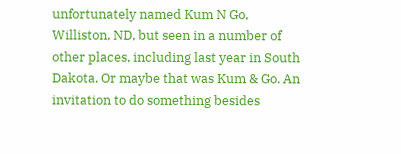unfortunately named Kum N Go, Williston, ND, but seen in a number of other places, including last year in South Dakota. Or maybe that was Kum & Go. An invitation to do something besides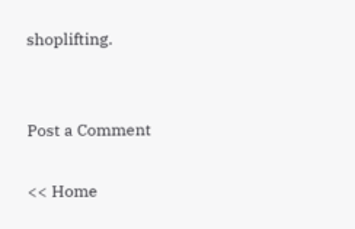shoplifting.


Post a Comment

<< Home